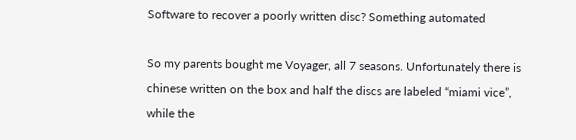Software to recover a poorly written disc? Something automated

So my parents bought me Voyager, all 7 seasons. Unfortunately there is chinese written on the box and half the discs are labeled “miami vice”, while the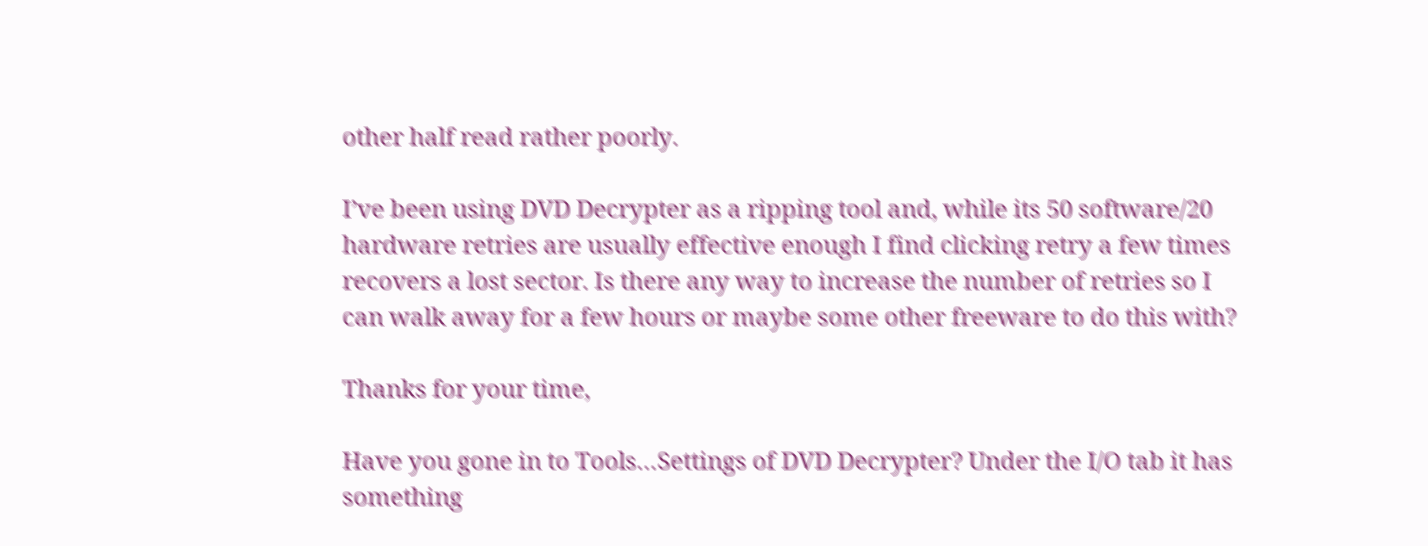other half read rather poorly.

I’ve been using DVD Decrypter as a ripping tool and, while its 50 software/20 hardware retries are usually effective enough I find clicking retry a few times recovers a lost sector. Is there any way to increase the number of retries so I can walk away for a few hours or maybe some other freeware to do this with?

Thanks for your time,

Have you gone in to Tools…Settings of DVD Decrypter? Under the I/O tab it has something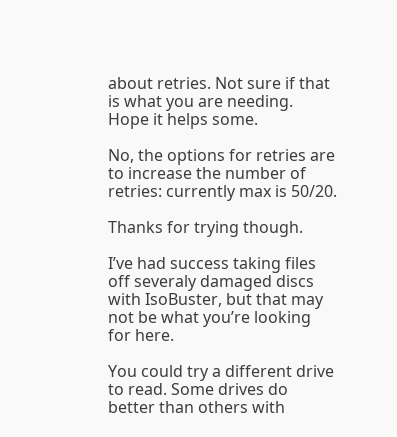about retries. Not sure if that is what you are needing. Hope it helps some.

No, the options for retries are to increase the number of retries: currently max is 50/20.

Thanks for trying though.

I’ve had success taking files off severaly damaged discs with IsoBuster, but that may not be what you’re looking for here.

You could try a different drive to read. Some drives do better than others with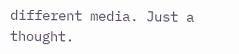different media. Just a thought.